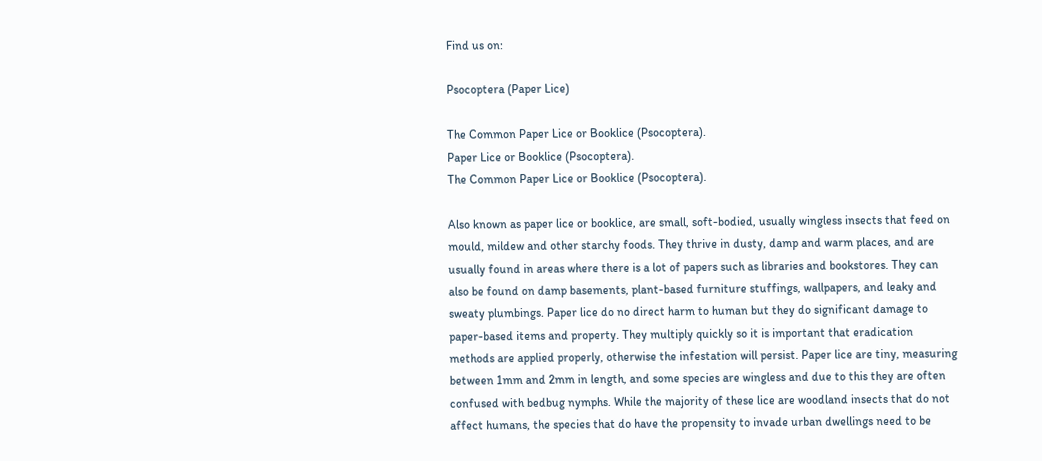Find us on:

Psocoptera (Paper Lice)

The Common Paper Lice or Booklice (Psocoptera).
Paper Lice or Booklice (Psocoptera).
The Common Paper Lice or Booklice (Psocoptera).

Also known as paper lice or booklice, are small, soft-bodied, usually wingless insects that feed on mould, mildew and other starchy foods. They thrive in dusty, damp and warm places, and are usually found in areas where there is a lot of papers such as libraries and bookstores. They can also be found on damp basements, plant-based furniture stuffings, wallpapers, and leaky and sweaty plumbings. Paper lice do no direct harm to human but they do significant damage to paper-based items and property. They multiply quickly so it is important that eradication methods are applied properly, otherwise the infestation will persist. Paper lice are tiny, measuring between 1mm and 2mm in length, and some species are wingless and due to this they are often confused with bedbug nymphs. While the majority of these lice are woodland insects that do not affect humans, the species that do have the propensity to invade urban dwellings need to be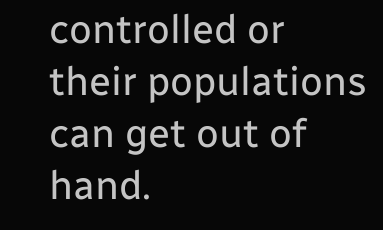controlled or their populations can get out of hand.